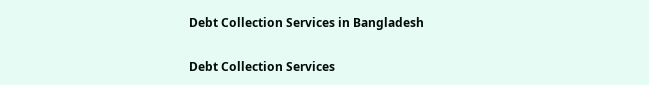Debt Collection Services in Bangladesh

Debt Collection Services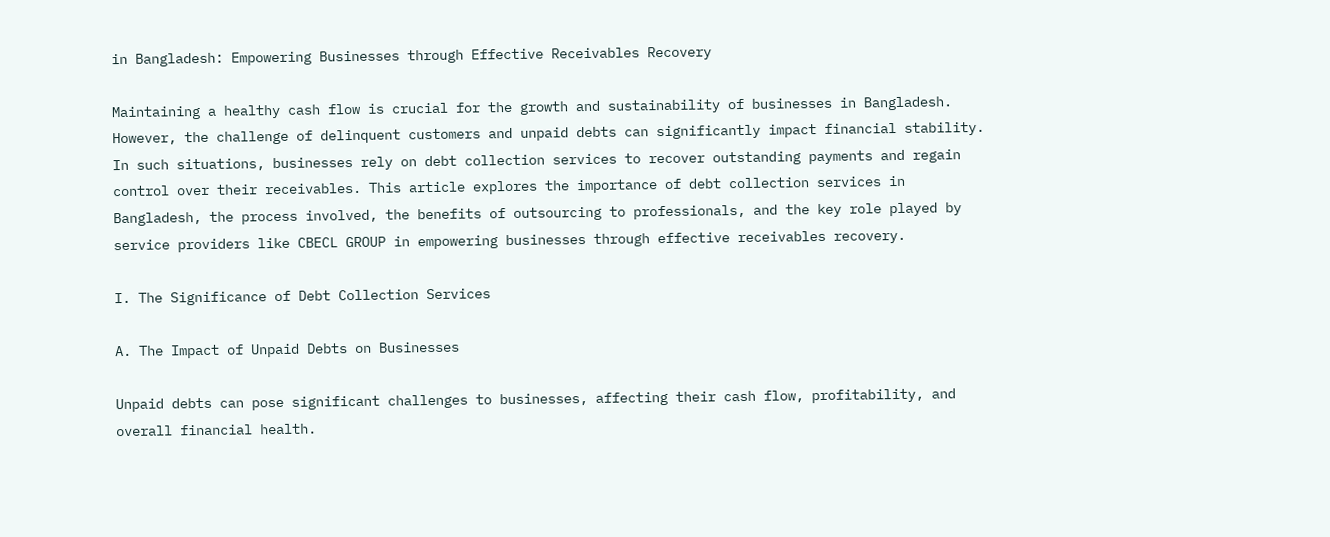in Bangladesh: Empowering Businesses through Effective Receivables Recovery

Maintaining a healthy cash flow is crucial for the growth and sustainability of businesses in Bangladesh. However, the challenge of delinquent customers and unpaid debts can significantly impact financial stability. In such situations, businesses rely on debt collection services to recover outstanding payments and regain control over their receivables. This article explores the importance of debt collection services in Bangladesh, the process involved, the benefits of outsourcing to professionals, and the key role played by service providers like CBECL GROUP in empowering businesses through effective receivables recovery.

I. The Significance of Debt Collection Services

A. The Impact of Unpaid Debts on Businesses

Unpaid debts can pose significant challenges to businesses, affecting their cash flow, profitability, and overall financial health.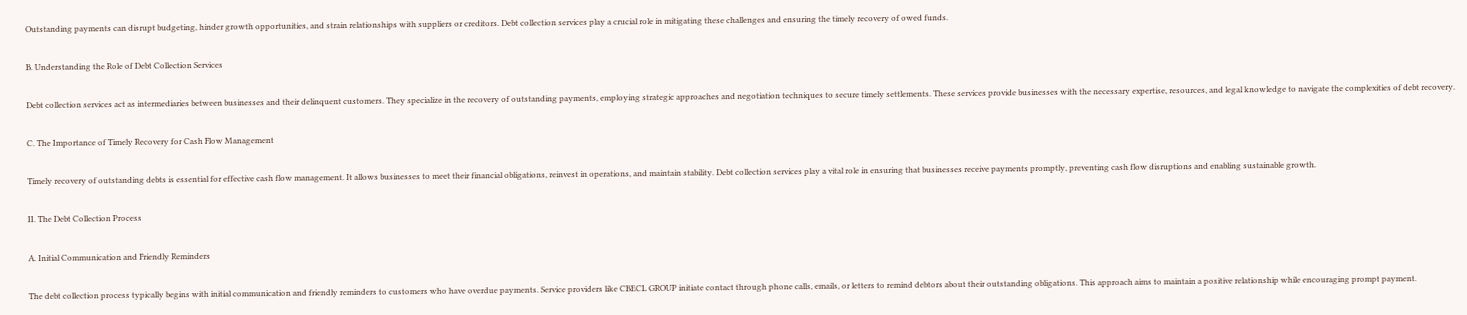Outstanding payments can disrupt budgeting, hinder growth opportunities, and strain relationships with suppliers or creditors. Debt collection services play a crucial role in mitigating these challenges and ensuring the timely recovery of owed funds.

B. Understanding the Role of Debt Collection Services

Debt collection services act as intermediaries between businesses and their delinquent customers. They specialize in the recovery of outstanding payments, employing strategic approaches and negotiation techniques to secure timely settlements. These services provide businesses with the necessary expertise, resources, and legal knowledge to navigate the complexities of debt recovery.

C. The Importance of Timely Recovery for Cash Flow Management

Timely recovery of outstanding debts is essential for effective cash flow management. It allows businesses to meet their financial obligations, reinvest in operations, and maintain stability. Debt collection services play a vital role in ensuring that businesses receive payments promptly, preventing cash flow disruptions and enabling sustainable growth.

II. The Debt Collection Process

A. Initial Communication and Friendly Reminders

The debt collection process typically begins with initial communication and friendly reminders to customers who have overdue payments. Service providers like CBECL GROUP initiate contact through phone calls, emails, or letters to remind debtors about their outstanding obligations. This approach aims to maintain a positive relationship while encouraging prompt payment.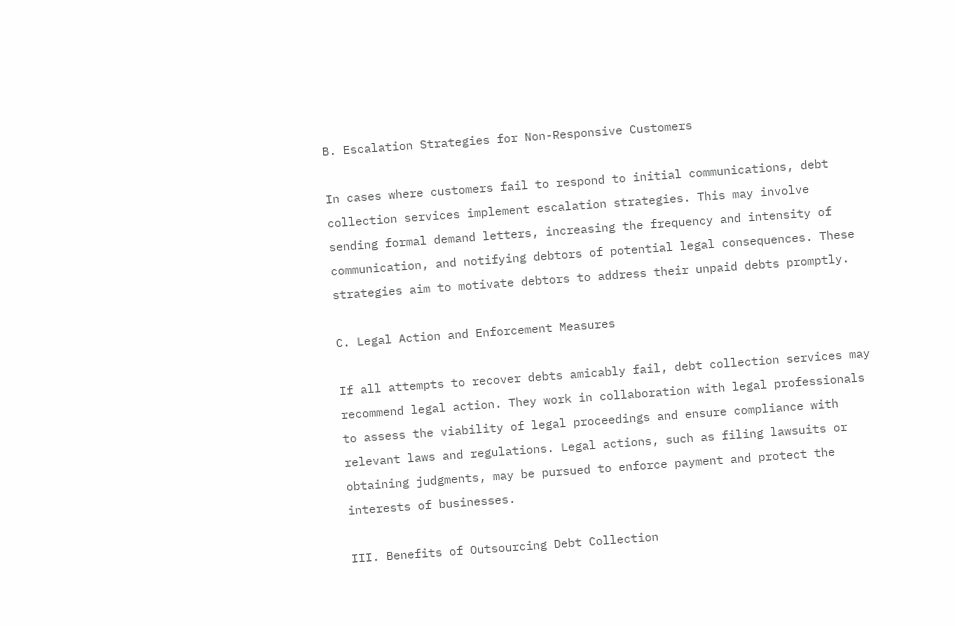B. Escalation Strategies for Non-Responsive Customers

In cases where customers fail to respond to initial communications, debt collection services implement escalation strategies. This may involve sending formal demand letters, increasing the frequency and intensity of communication, and notifying debtors of potential legal consequences. These strategies aim to motivate debtors to address their unpaid debts promptly.

C. Legal Action and Enforcement Measures

If all attempts to recover debts amicably fail, debt collection services may recommend legal action. They work in collaboration with legal professionals to assess the viability of legal proceedings and ensure compliance with relevant laws and regulations. Legal actions, such as filing lawsuits or obtaining judgments, may be pursued to enforce payment and protect the interests of businesses.

III. Benefits of Outsourcing Debt Collection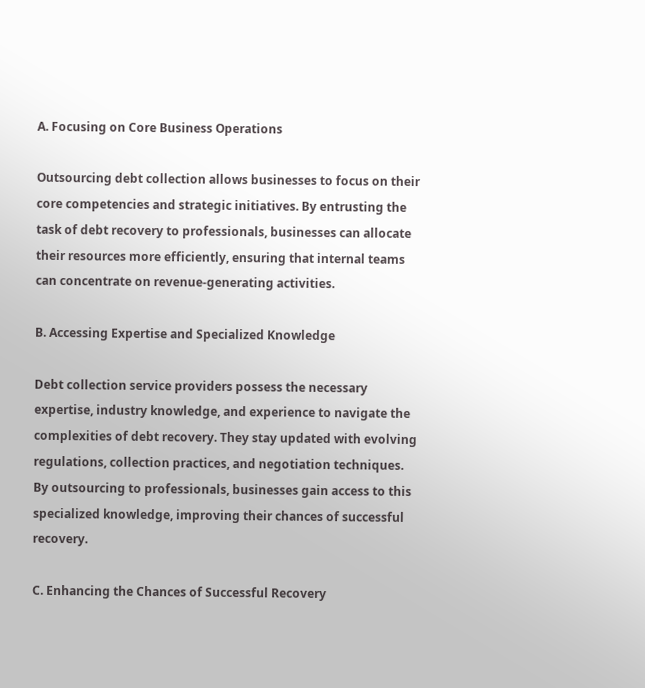A. Focusing on Core Business Operations

Outsourcing debt collection allows businesses to focus on their core competencies and strategic initiatives. By entrusting the task of debt recovery to professionals, businesses can allocate their resources more efficiently, ensuring that internal teams can concentrate on revenue-generating activities.

B. Accessing Expertise and Specialized Knowledge

Debt collection service providers possess the necessary expertise, industry knowledge, and experience to navigate the complexities of debt recovery. They stay updated with evolving regulations, collection practices, and negotiation techniques. By outsourcing to professionals, businesses gain access to this specialized knowledge, improving their chances of successful recovery.

C. Enhancing the Chances of Successful Recovery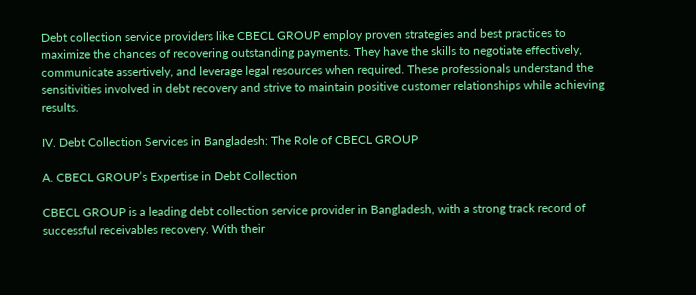Debt collection service providers like CBECL GROUP employ proven strategies and best practices to maximize the chances of recovering outstanding payments. They have the skills to negotiate effectively, communicate assertively, and leverage legal resources when required. These professionals understand the sensitivities involved in debt recovery and strive to maintain positive customer relationships while achieving results.

IV. Debt Collection Services in Bangladesh: The Role of CBECL GROUP

A. CBECL GROUP’s Expertise in Debt Collection

CBECL GROUP is a leading debt collection service provider in Bangladesh, with a strong track record of successful receivables recovery. With their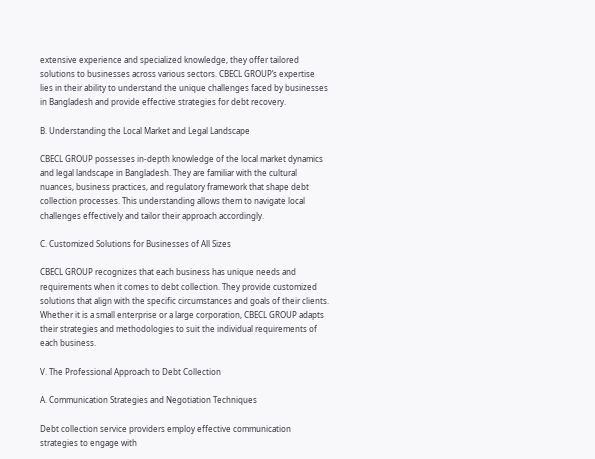extensive experience and specialized knowledge, they offer tailored solutions to businesses across various sectors. CBECL GROUP’s expertise lies in their ability to understand the unique challenges faced by businesses in Bangladesh and provide effective strategies for debt recovery.

B. Understanding the Local Market and Legal Landscape

CBECL GROUP possesses in-depth knowledge of the local market dynamics and legal landscape in Bangladesh. They are familiar with the cultural nuances, business practices, and regulatory framework that shape debt collection processes. This understanding allows them to navigate local challenges effectively and tailor their approach accordingly.

C. Customized Solutions for Businesses of All Sizes

CBECL GROUP recognizes that each business has unique needs and requirements when it comes to debt collection. They provide customized solutions that align with the specific circumstances and goals of their clients. Whether it is a small enterprise or a large corporation, CBECL GROUP adapts their strategies and methodologies to suit the individual requirements of each business.

V. The Professional Approach to Debt Collection

A. Communication Strategies and Negotiation Techniques

Debt collection service providers employ effective communication strategies to engage with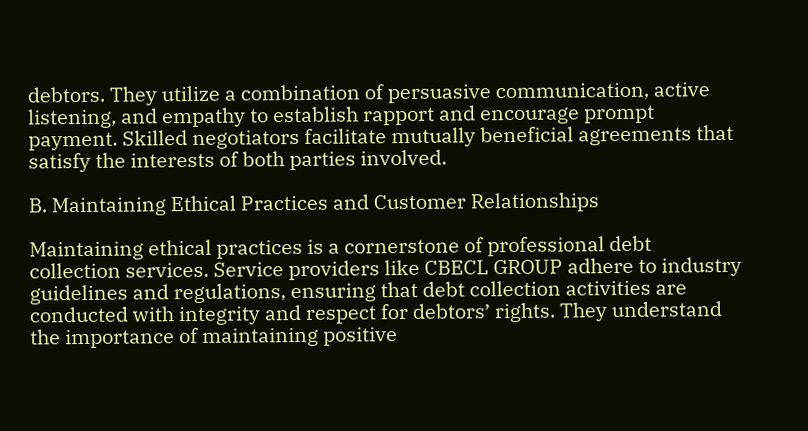debtors. They utilize a combination of persuasive communication, active listening, and empathy to establish rapport and encourage prompt payment. Skilled negotiators facilitate mutually beneficial agreements that satisfy the interests of both parties involved.

B. Maintaining Ethical Practices and Customer Relationships

Maintaining ethical practices is a cornerstone of professional debt collection services. Service providers like CBECL GROUP adhere to industry guidelines and regulations, ensuring that debt collection activities are conducted with integrity and respect for debtors’ rights. They understand the importance of maintaining positive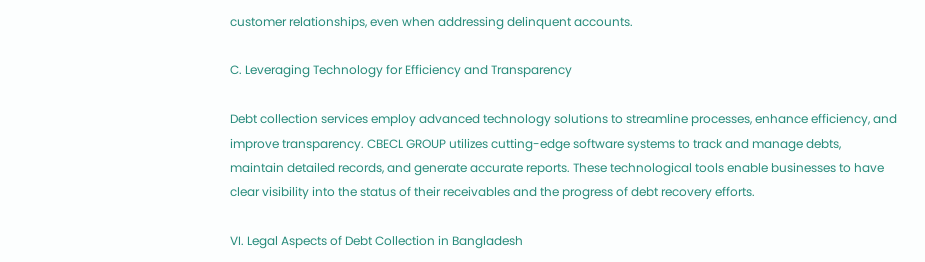customer relationships, even when addressing delinquent accounts.

C. Leveraging Technology for Efficiency and Transparency

Debt collection services employ advanced technology solutions to streamline processes, enhance efficiency, and improve transparency. CBECL GROUP utilizes cutting-edge software systems to track and manage debts, maintain detailed records, and generate accurate reports. These technological tools enable businesses to have clear visibility into the status of their receivables and the progress of debt recovery efforts.

VI. Legal Aspects of Debt Collection in Bangladesh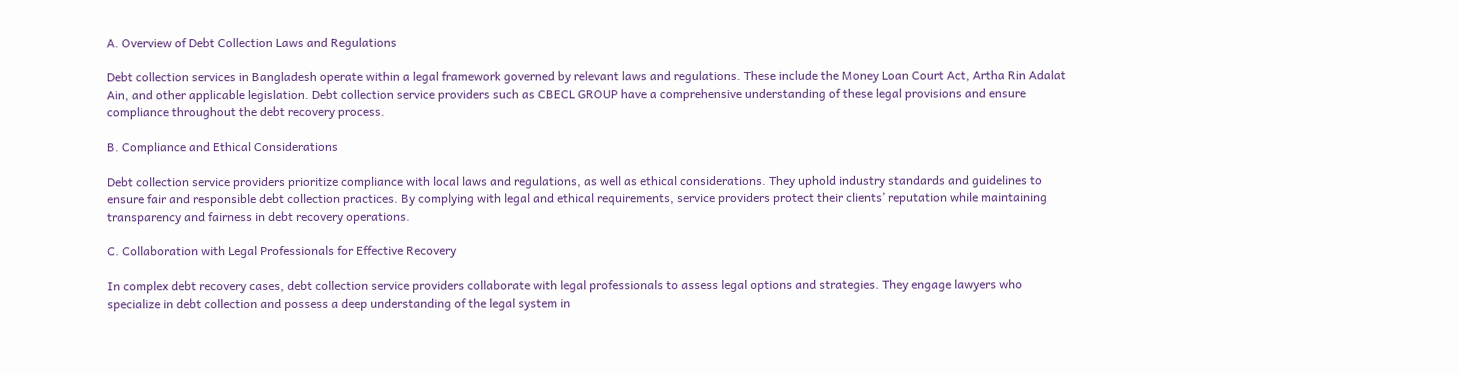A. Overview of Debt Collection Laws and Regulations

Debt collection services in Bangladesh operate within a legal framework governed by relevant laws and regulations. These include the Money Loan Court Act, Artha Rin Adalat Ain, and other applicable legislation. Debt collection service providers such as CBECL GROUP have a comprehensive understanding of these legal provisions and ensure compliance throughout the debt recovery process.

B. Compliance and Ethical Considerations

Debt collection service providers prioritize compliance with local laws and regulations, as well as ethical considerations. They uphold industry standards and guidelines to ensure fair and responsible debt collection practices. By complying with legal and ethical requirements, service providers protect their clients’ reputation while maintaining transparency and fairness in debt recovery operations.

C. Collaboration with Legal Professionals for Effective Recovery

In complex debt recovery cases, debt collection service providers collaborate with legal professionals to assess legal options and strategies. They engage lawyers who specialize in debt collection and possess a deep understanding of the legal system in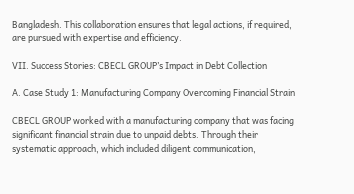Bangladesh. This collaboration ensures that legal actions, if required, are pursued with expertise and efficiency.

VII. Success Stories: CBECL GROUP’s Impact in Debt Collection

A. Case Study 1: Manufacturing Company Overcoming Financial Strain

CBECL GROUP worked with a manufacturing company that was facing significant financial strain due to unpaid debts. Through their systematic approach, which included diligent communication,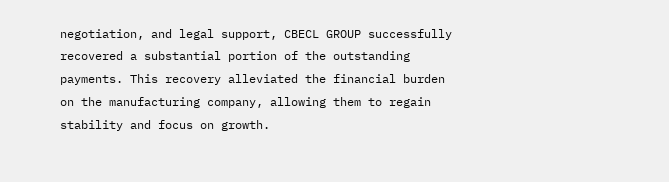negotiation, and legal support, CBECL GROUP successfully recovered a substantial portion of the outstanding payments. This recovery alleviated the financial burden on the manufacturing company, allowing them to regain stability and focus on growth.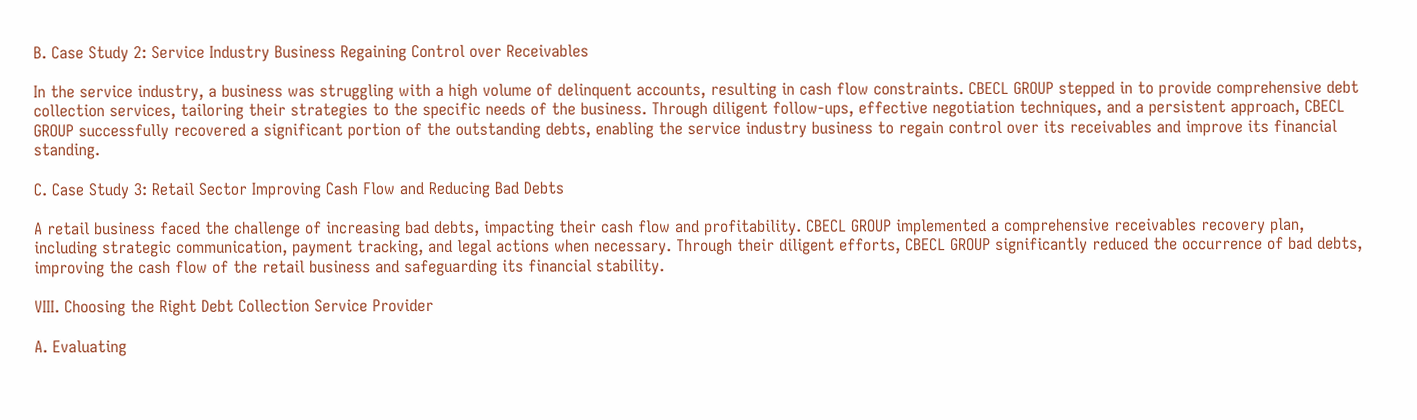B. Case Study 2: Service Industry Business Regaining Control over Receivables

In the service industry, a business was struggling with a high volume of delinquent accounts, resulting in cash flow constraints. CBECL GROUP stepped in to provide comprehensive debt collection services, tailoring their strategies to the specific needs of the business. Through diligent follow-ups, effective negotiation techniques, and a persistent approach, CBECL GROUP successfully recovered a significant portion of the outstanding debts, enabling the service industry business to regain control over its receivables and improve its financial standing.

C. Case Study 3: Retail Sector Improving Cash Flow and Reducing Bad Debts

A retail business faced the challenge of increasing bad debts, impacting their cash flow and profitability. CBECL GROUP implemented a comprehensive receivables recovery plan, including strategic communication, payment tracking, and legal actions when necessary. Through their diligent efforts, CBECL GROUP significantly reduced the occurrence of bad debts, improving the cash flow of the retail business and safeguarding its financial stability.

VIII. Choosing the Right Debt Collection Service Provider

A. Evaluating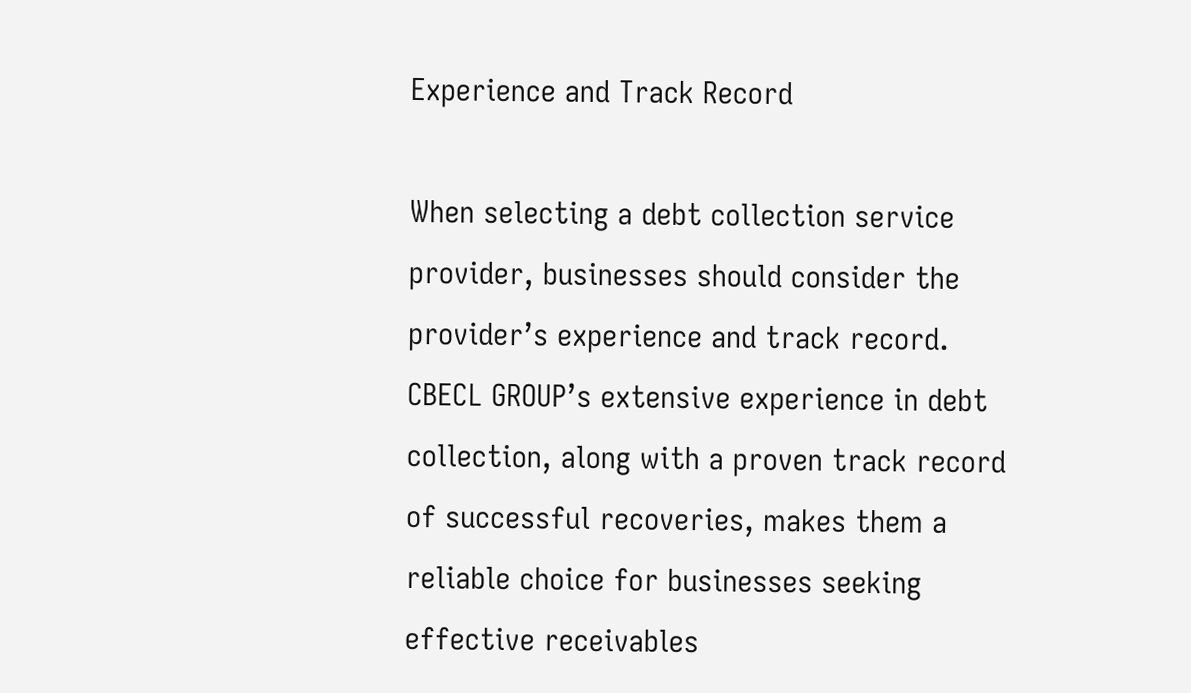Experience and Track Record

When selecting a debt collection service provider, businesses should consider the provider’s experience and track record. CBECL GROUP’s extensive experience in debt collection, along with a proven track record of successful recoveries, makes them a reliable choice for businesses seeking effective receivables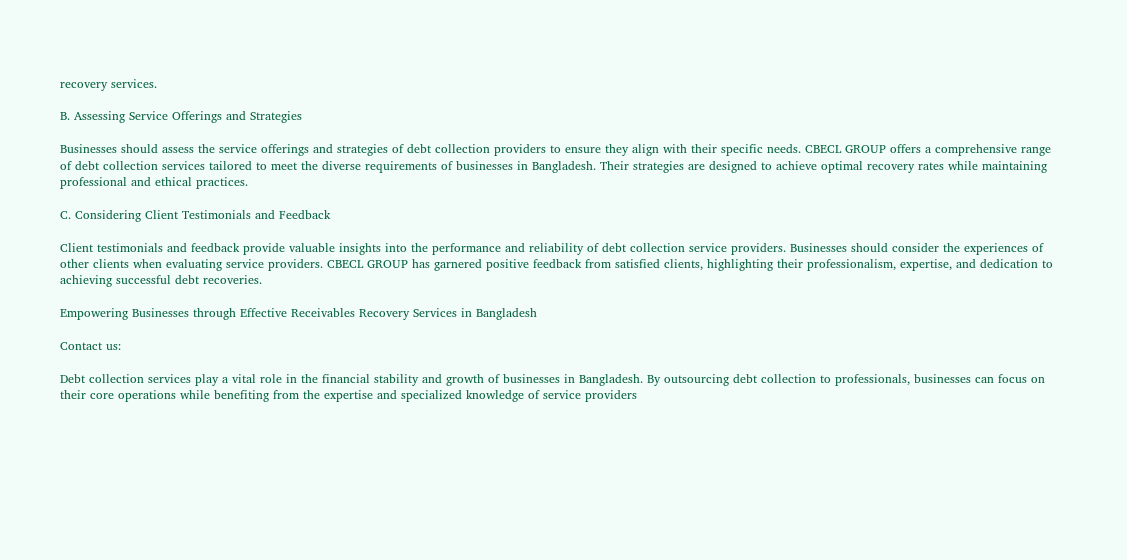recovery services.

B. Assessing Service Offerings and Strategies

Businesses should assess the service offerings and strategies of debt collection providers to ensure they align with their specific needs. CBECL GROUP offers a comprehensive range of debt collection services tailored to meet the diverse requirements of businesses in Bangladesh. Their strategies are designed to achieve optimal recovery rates while maintaining professional and ethical practices.

C. Considering Client Testimonials and Feedback

Client testimonials and feedback provide valuable insights into the performance and reliability of debt collection service providers. Businesses should consider the experiences of other clients when evaluating service providers. CBECL GROUP has garnered positive feedback from satisfied clients, highlighting their professionalism, expertise, and dedication to achieving successful debt recoveries.

Empowering Businesses through Effective Receivables Recovery Services in Bangladesh

Contact us:

Debt collection services play a vital role in the financial stability and growth of businesses in Bangladesh. By outsourcing debt collection to professionals, businesses can focus on their core operations while benefiting from the expertise and specialized knowledge of service providers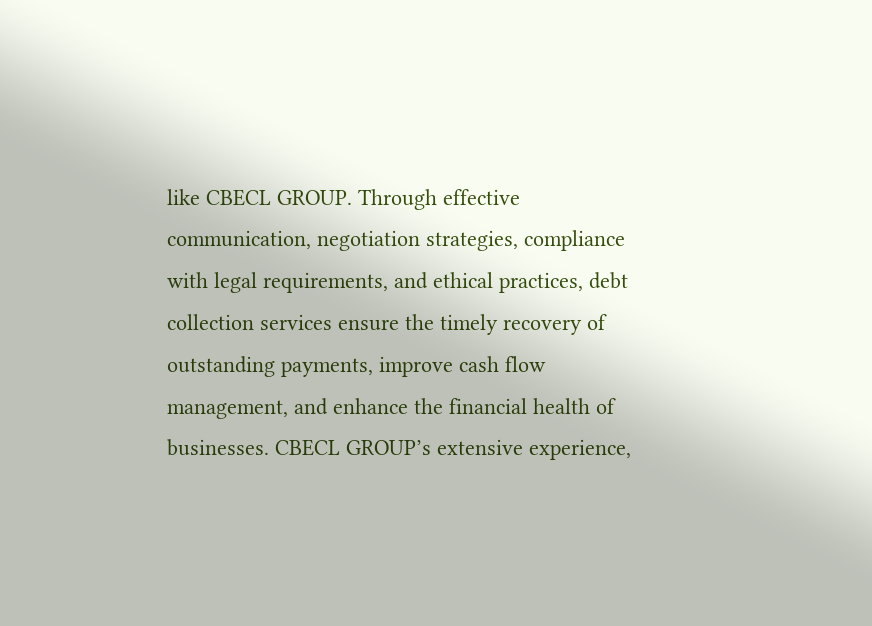like CBECL GROUP. Through effective communication, negotiation strategies, compliance with legal requirements, and ethical practices, debt collection services ensure the timely recovery of outstanding payments, improve cash flow management, and enhance the financial health of businesses. CBECL GROUP’s extensive experience,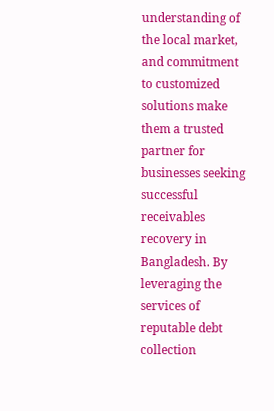understanding of the local market, and commitment to customized solutions make them a trusted partner for businesses seeking successful receivables recovery in Bangladesh. By leveraging the services of reputable debt collection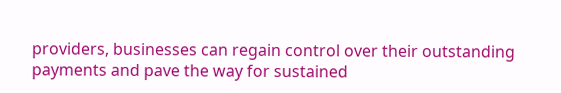providers, businesses can regain control over their outstanding payments and pave the way for sustained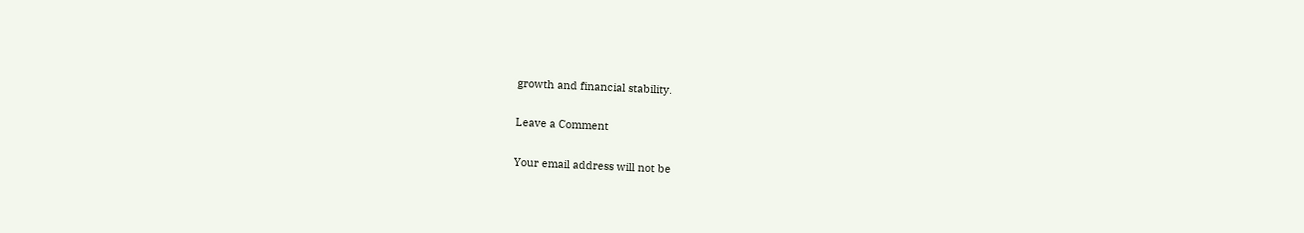growth and financial stability.

Leave a Comment

Your email address will not be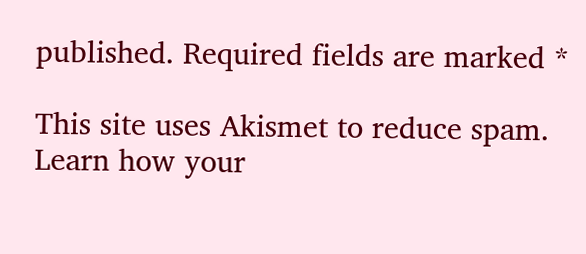published. Required fields are marked *

This site uses Akismet to reduce spam. Learn how your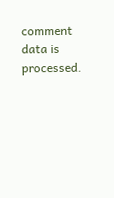comment data is processed.